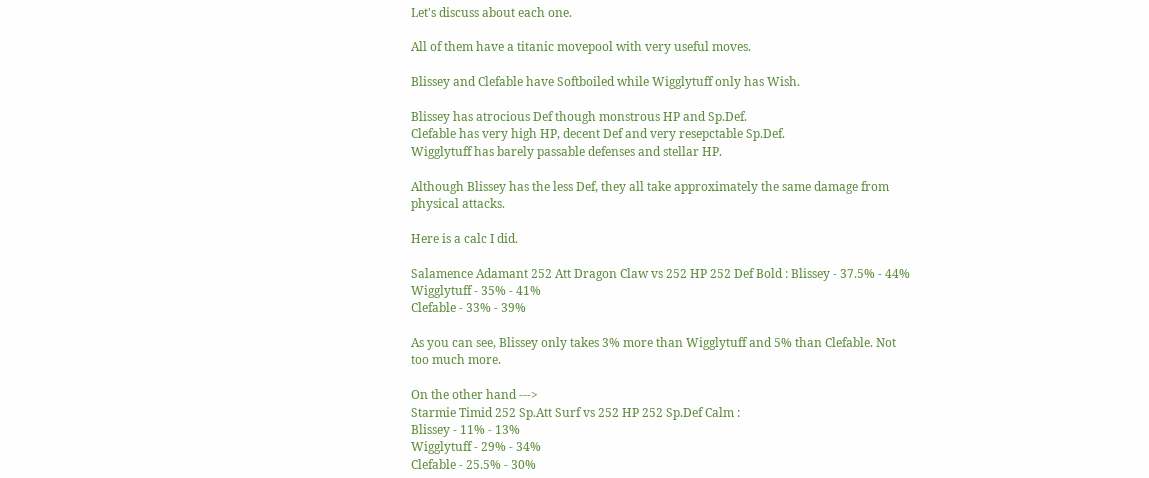Let's discuss about each one.

All of them have a titanic movepool with very useful moves.

Blissey and Clefable have Softboiled while Wigglytuff only has Wish.

Blissey has atrocious Def though monstrous HP and Sp.Def.
Clefable has very high HP, decent Def and very resepctable Sp.Def.
Wigglytuff has barely passable defenses and stellar HP.

Although Blissey has the less Def, they all take approximately the same damage from physical attacks.

Here is a calc I did.

Salamence Adamant 252 Att Dragon Claw vs 252 HP 252 Def Bold : Blissey - 37.5% - 44%
Wigglytuff - 35% - 41%
Clefable - 33% - 39%

As you can see, Blissey only takes 3% more than Wigglytuff and 5% than Clefable. Not too much more.

On the other hand --->
Starmie Timid 252 Sp.Att Surf vs 252 HP 252 Sp.Def Calm :
Blissey - 11% - 13%
Wigglytuff - 29% - 34%
Clefable - 25.5% - 30%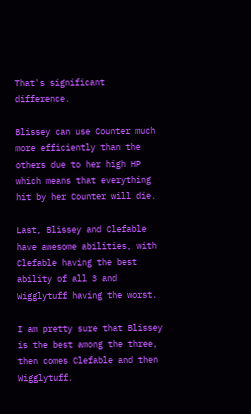That's significant difference.

Blissey can use Counter much more efficiently than the others due to her high HP which means that everything hit by her Counter will die.

Last, Blissey and Clefable have awesome abilities, with Clefable having the best ability of all 3 and Wigglytuff having the worst.

I am pretty sure that Blissey is the best among the three, then comes Clefable and then Wigglytuff.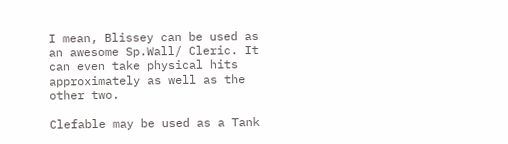I mean, Blissey can be used as an awesome Sp.Wall/ Cleric. It can even take physical hits approximately as well as the other two.

Clefable may be used as a Tank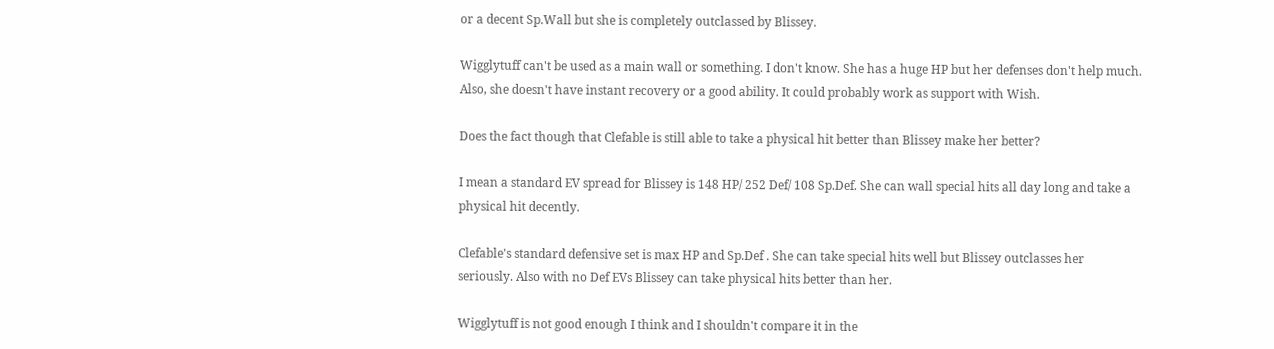or a decent Sp.Wall but she is completely outclassed by Blissey.

Wigglytuff can't be used as a main wall or something. I don't know. She has a huge HP but her defenses don't help much. Also, she doesn't have instant recovery or a good ability. It could probably work as support with Wish.

Does the fact though that Clefable is still able to take a physical hit better than Blissey make her better?

I mean a standard EV spread for Blissey is 148 HP/ 252 Def/ 108 Sp.Def. She can wall special hits all day long and take a physical hit decently.

Clefable's standard defensive set is max HP and Sp.Def . She can take special hits well but Blissey outclasses her seriously. Also with no Def EVs Blissey can take physical hits better than her.

Wigglytuff is not good enough I think and I shouldn't compare it in the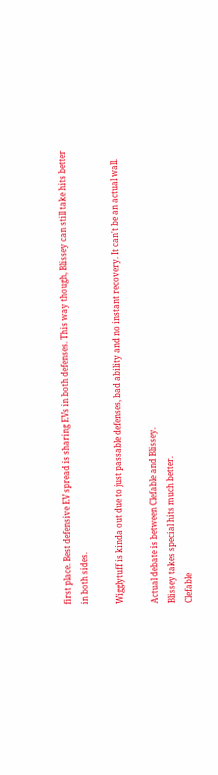first place. Best defensive EV spread is sharing EVs in both defenses. This way though, Blissey can still take hits better in both sides.

Wigglytuff is kinda out due to just passable defenses, bad ability and no instant recovery. It can't be an actual wall.

Actual debate is between Clefable and Blissey.
Blissey takes special hits much better.
Clefable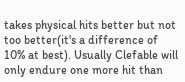takes physical hits better but not too better(it's a difference of 10% at best). Usually Clefable will only endure one more hit than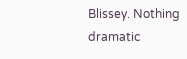Blissey. Nothing dramatic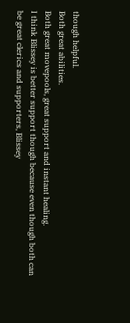though helpful.
Both great abilities.
Both great movepools, great support and instant healing.
I think Blissey is better support though because even though both can be great clerics and supporters, Blissey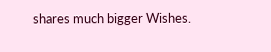shares much bigger Wishes.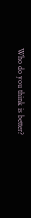Who do you think is better?